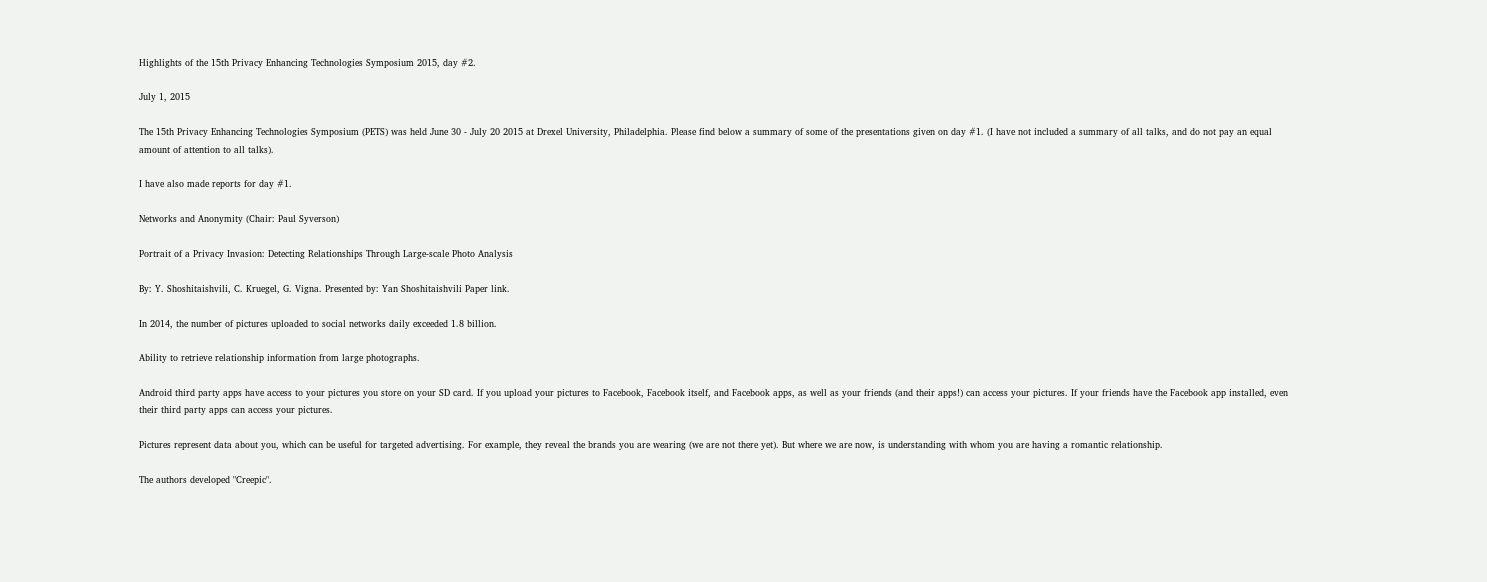Highlights of the 15th Privacy Enhancing Technologies Symposium 2015, day #2.

July 1, 2015

The 15th Privacy Enhancing Technologies Symposium (PETS) was held June 30 - July 20 2015 at Drexel University, Philadelphia. Please find below a summary of some of the presentations given on day #1. (I have not included a summary of all talks, and do not pay an equal amount of attention to all talks).

I have also made reports for day #1.

Networks and Anonymity (Chair: Paul Syverson)

Portrait of a Privacy Invasion: Detecting Relationships Through Large-scale Photo Analysis

By: Y. Shoshitaishvili, C. Kruegel, G. Vigna. Presented by: Yan Shoshitaishvili Paper link.

In 2014, the number of pictures uploaded to social networks daily exceeded 1.8 billion.

Ability to retrieve relationship information from large photographs.

Android third party apps have access to your pictures you store on your SD card. If you upload your pictures to Facebook, Facebook itself, and Facebook apps, as well as your friends (and their apps!) can access your pictures. If your friends have the Facebook app installed, even their third party apps can access your pictures.

Pictures represent data about you, which can be useful for targeted advertising. For example, they reveal the brands you are wearing (we are not there yet). But where we are now, is understanding with whom you are having a romantic relationship.

The authors developed "Creepic".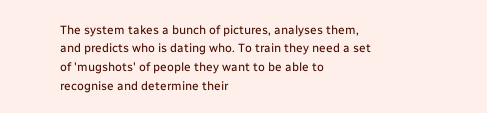The system takes a bunch of pictures, analyses them, and predicts who is dating who. To train they need a set of 'mugshots' of people they want to be able to recognise and determine their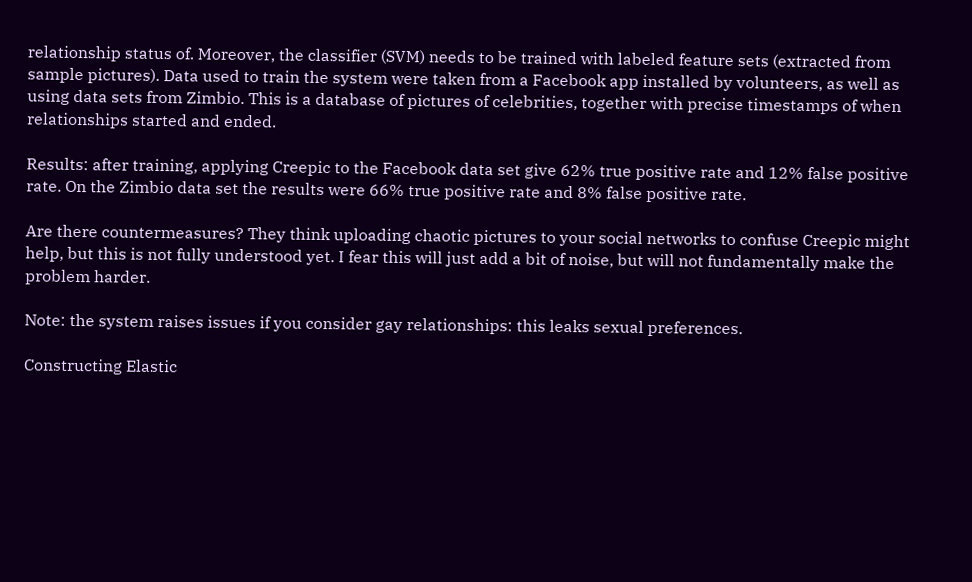relationship status of. Moreover, the classifier (SVM) needs to be trained with labeled feature sets (extracted from sample pictures). Data used to train the system were taken from a Facebook app installed by volunteers, as well as using data sets from Zimbio. This is a database of pictures of celebrities, together with precise timestamps of when relationships started and ended.

Results: after training, applying Creepic to the Facebook data set give 62% true positive rate and 12% false positive rate. On the Zimbio data set the results were 66% true positive rate and 8% false positive rate.

Are there countermeasures? They think uploading chaotic pictures to your social networks to confuse Creepic might help, but this is not fully understood yet. I fear this will just add a bit of noise, but will not fundamentally make the problem harder.

Note: the system raises issues if you consider gay relationships: this leaks sexual preferences.

Constructing Elastic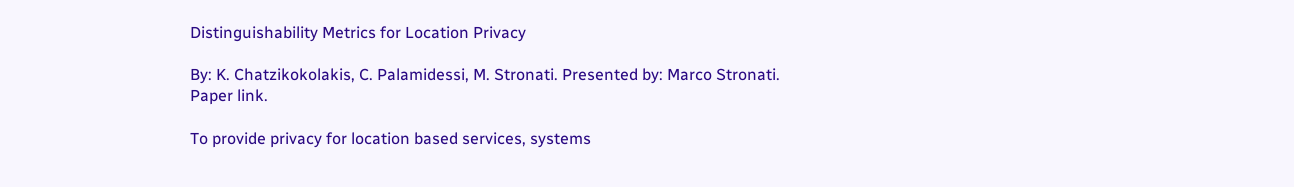Distinguishability Metrics for Location Privacy

By: K. Chatzikokolakis, C. Palamidessi, M. Stronati. Presented by: Marco Stronati. Paper link.

To provide privacy for location based services, systems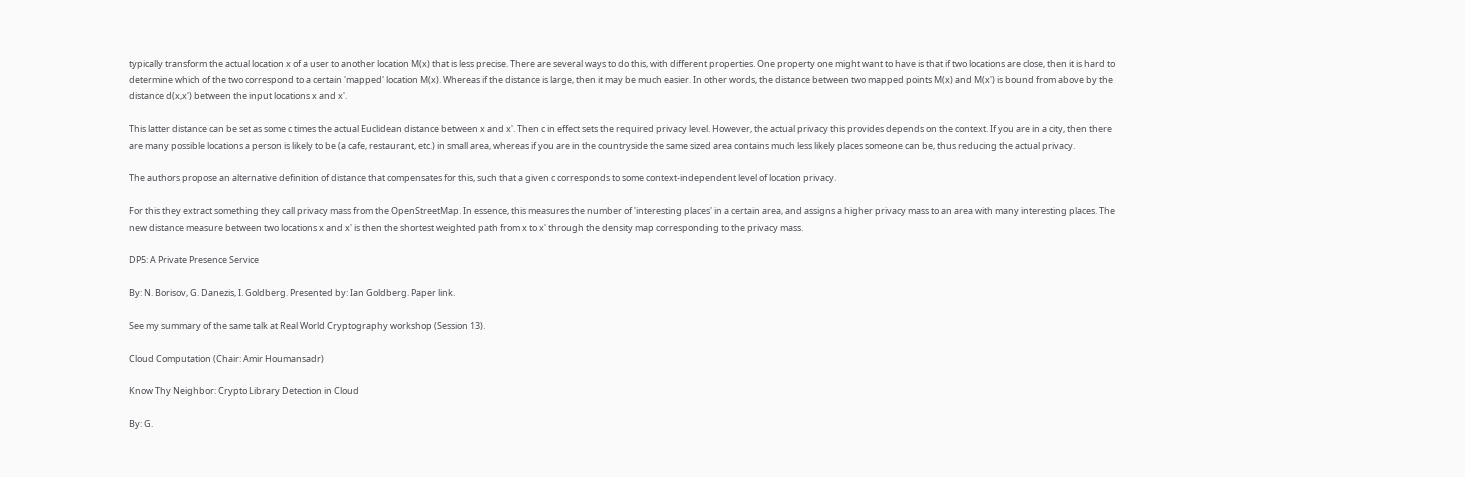typically transform the actual location x of a user to another location M(x) that is less precise. There are several ways to do this, with different properties. One property one might want to have is that if two locations are close, then it is hard to determine which of the two correspond to a certain 'mapped' location M(x). Whereas if the distance is large, then it may be much easier. In other words, the distance between two mapped points M(x) and M(x') is bound from above by the distance d(x,x') between the input locations x and x'.

This latter distance can be set as some c times the actual Euclidean distance between x and x'. Then c in effect sets the required privacy level. However, the actual privacy this provides depends on the context. If you are in a city, then there are many possible locations a person is likely to be (a cafe, restaurant, etc.) in small area, whereas if you are in the countryside the same sized area contains much less likely places someone can be, thus reducing the actual privacy.

The authors propose an alternative definition of distance that compensates for this, such that a given c corresponds to some context-independent level of location privacy.

For this they extract something they call privacy mass from the OpenStreetMap. In essence, this measures the number of 'interesting places' in a certain area, and assigns a higher privacy mass to an area with many interesting places. The new distance measure between two locations x and x' is then the shortest weighted path from x to x' through the density map corresponding to the privacy mass.

DP5: A Private Presence Service

By: N. Borisov, G. Danezis, I. Goldberg. Presented by: Ian Goldberg. Paper link.

See my summary of the same talk at Real World Cryptography workshop (Session 13).

Cloud Computation (Chair: Amir Houmansadr)

Know Thy Neighbor: Crypto Library Detection in Cloud

By: G.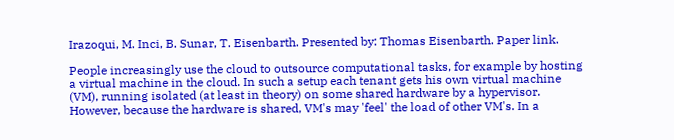Irazoqui, M. Inci, B. Sunar, T. Eisenbarth. Presented by: Thomas Eisenbarth. Paper link.

People increasingly use the cloud to outsource computational tasks, for example by hosting a virtual machine in the cloud. In such a setup each tenant gets his own virtual machine (VM), running isolated (at least in theory) on some shared hardware by a hypervisor. However, because the hardware is shared, VM's may 'feel' the load of other VM's. In a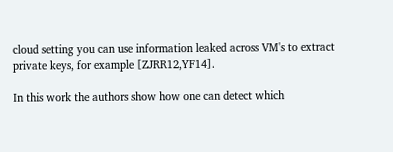cloud setting you can use information leaked across VM's to extract private keys, for example [ZJRR12,YF14].

In this work the authors show how one can detect which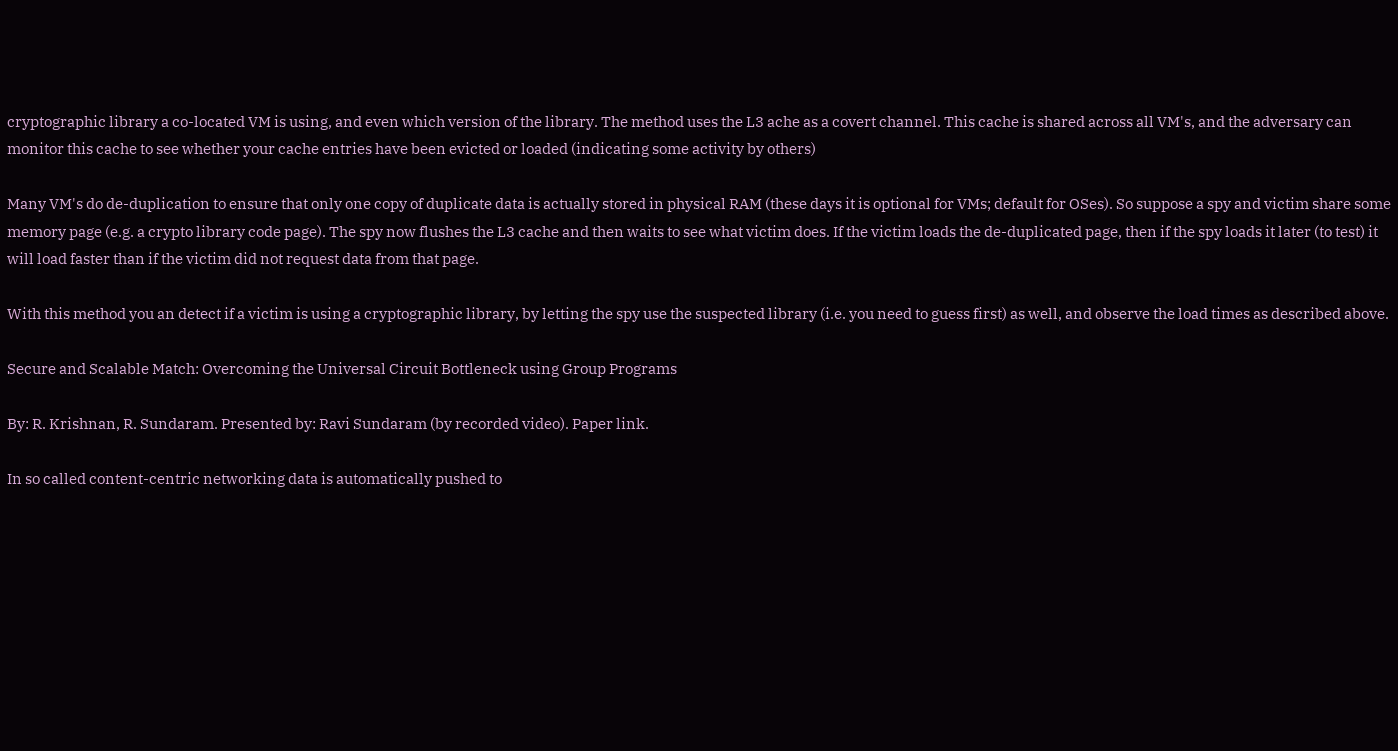cryptographic library a co-located VM is using, and even which version of the library. The method uses the L3 ache as a covert channel. This cache is shared across all VM's, and the adversary can monitor this cache to see whether your cache entries have been evicted or loaded (indicating some activity by others)

Many VM's do de-duplication to ensure that only one copy of duplicate data is actually stored in physical RAM (these days it is optional for VMs; default for OSes). So suppose a spy and victim share some memory page (e.g. a crypto library code page). The spy now flushes the L3 cache and then waits to see what victim does. If the victim loads the de-duplicated page, then if the spy loads it later (to test) it will load faster than if the victim did not request data from that page.

With this method you an detect if a victim is using a cryptographic library, by letting the spy use the suspected library (i.e. you need to guess first) as well, and observe the load times as described above.

Secure and Scalable Match: Overcoming the Universal Circuit Bottleneck using Group Programs

By: R. Krishnan, R. Sundaram. Presented by: Ravi Sundaram (by recorded video). Paper link.

In so called content-centric networking data is automatically pushed to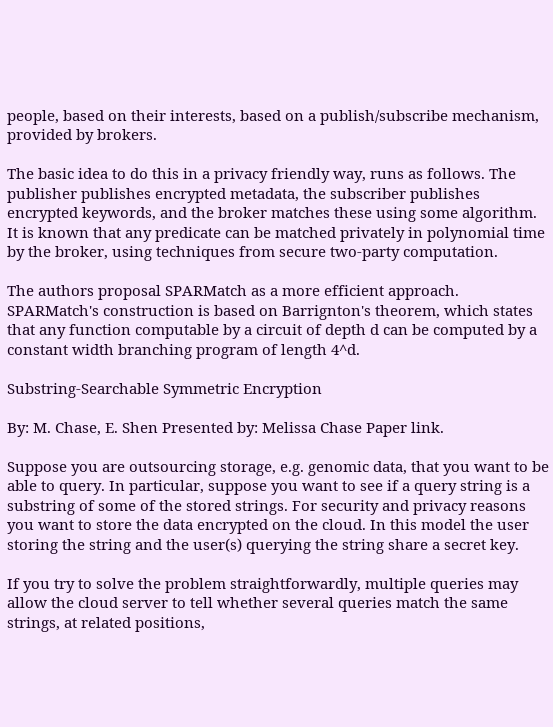people, based on their interests, based on a publish/subscribe mechanism, provided by brokers.

The basic idea to do this in a privacy friendly way, runs as follows. The publisher publishes encrypted metadata, the subscriber publishes encrypted keywords, and the broker matches these using some algorithm. It is known that any predicate can be matched privately in polynomial time by the broker, using techniques from secure two-party computation.

The authors proposal SPARMatch as a more efficient approach. SPARMatch's construction is based on Barrignton's theorem, which states that any function computable by a circuit of depth d can be computed by a constant width branching program of length 4^d.

Substring-Searchable Symmetric Encryption

By: M. Chase, E. Shen Presented by: Melissa Chase Paper link.

Suppose you are outsourcing storage, e.g. genomic data, that you want to be able to query. In particular, suppose you want to see if a query string is a substring of some of the stored strings. For security and privacy reasons you want to store the data encrypted on the cloud. In this model the user storing the string and the user(s) querying the string share a secret key.

If you try to solve the problem straightforwardly, multiple queries may allow the cloud server to tell whether several queries match the same strings, at related positions,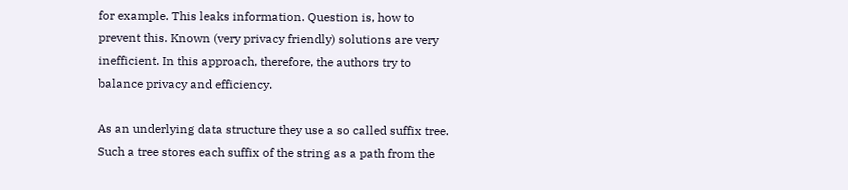for example. This leaks information. Question is, how to prevent this. Known (very privacy friendly) solutions are very inefficient. In this approach, therefore, the authors try to balance privacy and efficiency.

As an underlying data structure they use a so called suffix tree. Such a tree stores each suffix of the string as a path from the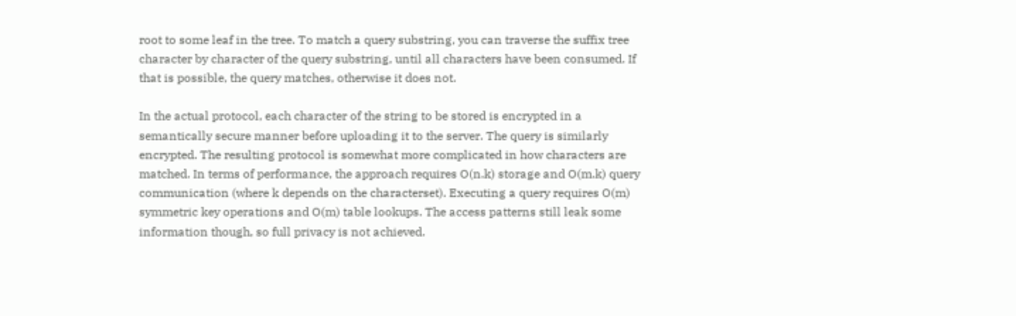root to some leaf in the tree. To match a query substring, you can traverse the suffix tree character by character of the query substring, until all characters have been consumed. If that is possible, the query matches, otherwise it does not.

In the actual protocol, each character of the string to be stored is encrypted in a semantically secure manner before uploading it to the server. The query is similarly encrypted. The resulting protocol is somewhat more complicated in how characters are matched. In terms of performance, the approach requires O(n.k) storage and O(m.k) query communication (where k depends on the characterset). Executing a query requires O(m) symmetric key operations and O(m) table lookups. The access patterns still leak some information though, so full privacy is not achieved.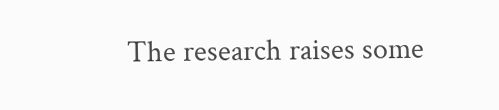The research raises some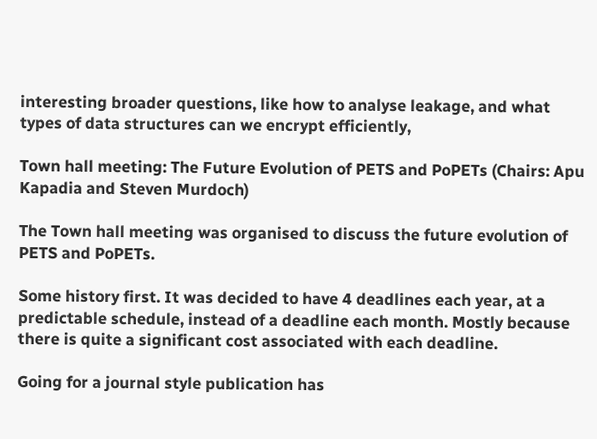interesting broader questions, like how to analyse leakage, and what types of data structures can we encrypt efficiently,

Town hall meeting: The Future Evolution of PETS and PoPETs (Chairs: Apu Kapadia and Steven Murdoch)

The Town hall meeting was organised to discuss the future evolution of PETS and PoPETs.

Some history first. It was decided to have 4 deadlines each year, at a predictable schedule, instead of a deadline each month. Mostly because there is quite a significant cost associated with each deadline.

Going for a journal style publication has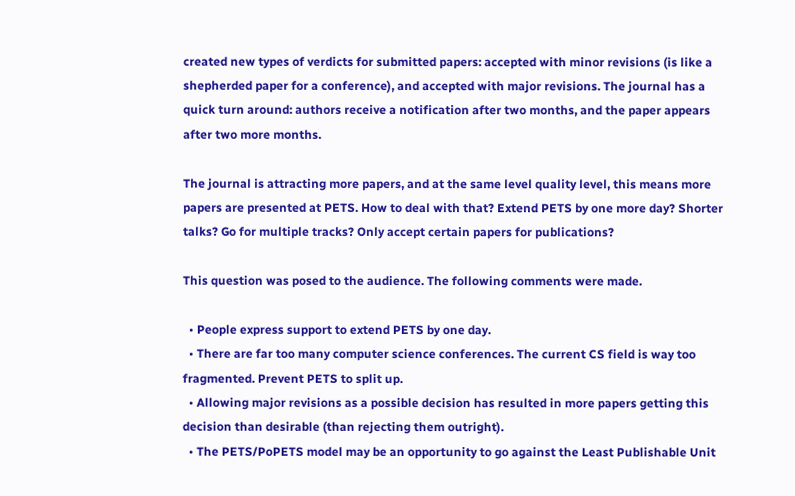created new types of verdicts for submitted papers: accepted with minor revisions (is like a shepherded paper for a conference), and accepted with major revisions. The journal has a quick turn around: authors receive a notification after two months, and the paper appears after two more months.

The journal is attracting more papers, and at the same level quality level, this means more papers are presented at PETS. How to deal with that? Extend PETS by one more day? Shorter talks? Go for multiple tracks? Only accept certain papers for publications?

This question was posed to the audience. The following comments were made.

  • People express support to extend PETS by one day.
  • There are far too many computer science conferences. The current CS field is way too fragmented. Prevent PETS to split up.
  • Allowing major revisions as a possible decision has resulted in more papers getting this decision than desirable (than rejecting them outright).
  • The PETS/PoPETS model may be an opportunity to go against the Least Publishable Unit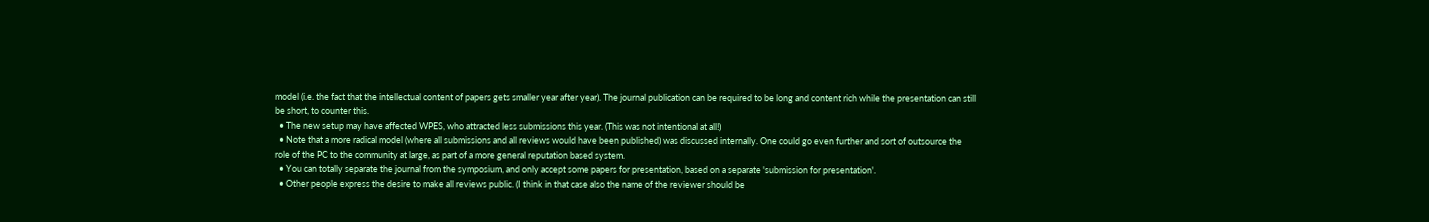model (i.e. the fact that the intellectual content of papers gets smaller year after year). The journal publication can be required to be long and content rich while the presentation can still be short, to counter this.
  • The new setup may have affected WPES, who attracted less submissions this year. (This was not intentional at all!)
  • Note that a more radical model (where all submissions and all reviews would have been published) was discussed internally. One could go even further and sort of outsource the role of the PC to the community at large, as part of a more general reputation based system.
  • You can totally separate the journal from the symposium, and only accept some papers for presentation, based on a separate 'submission for presentation'.
  • Other people express the desire to make all reviews public. (I think in that case also the name of the reviewer should be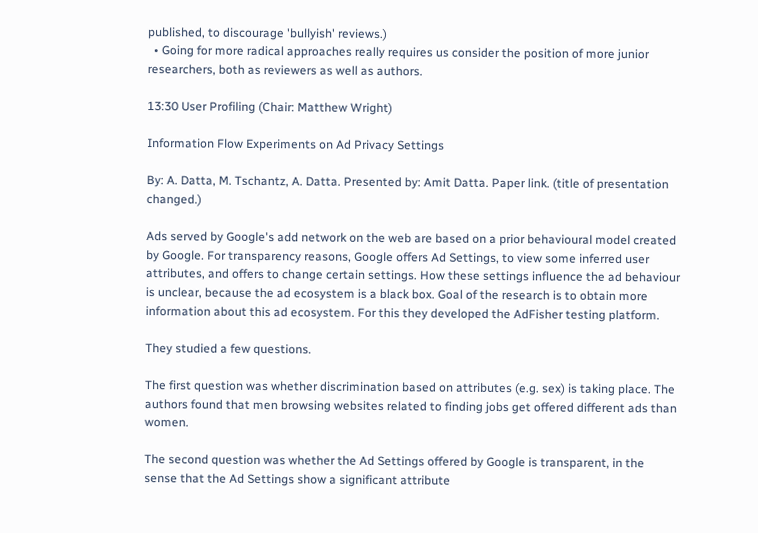published, to discourage 'bullyish' reviews.)
  • Going for more radical approaches really requires us consider the position of more junior researchers, both as reviewers as well as authors.

13:30 User Profiling (Chair: Matthew Wright)

Information Flow Experiments on Ad Privacy Settings

By: A. Datta, M. Tschantz, A. Datta. Presented by: Amit Datta. Paper link. (title of presentation changed.)

Ads served by Google's add network on the web are based on a prior behavioural model created by Google. For transparency reasons, Google offers Ad Settings, to view some inferred user attributes, and offers to change certain settings. How these settings influence the ad behaviour is unclear, because the ad ecosystem is a black box. Goal of the research is to obtain more information about this ad ecosystem. For this they developed the AdFisher testing platform.

They studied a few questions.

The first question was whether discrimination based on attributes (e.g. sex) is taking place. The authors found that men browsing websites related to finding jobs get offered different ads than women.

The second question was whether the Ad Settings offered by Google is transparent, in the sense that the Ad Settings show a significant attribute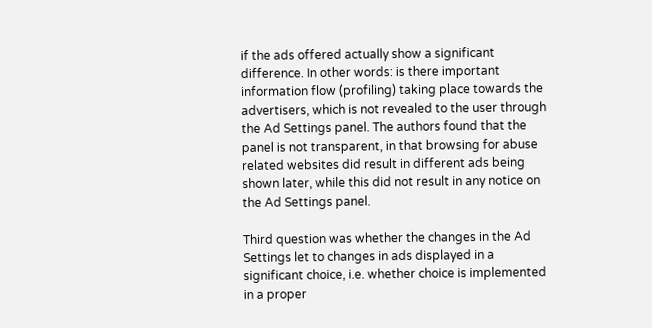if the ads offered actually show a significant difference. In other words: is there important information flow (profiling) taking place towards the advertisers, which is not revealed to the user through the Ad Settings panel. The authors found that the panel is not transparent, in that browsing for abuse related websites did result in different ads being shown later, while this did not result in any notice on the Ad Settings panel.

Third question was whether the changes in the Ad Settings let to changes in ads displayed in a significant choice, i.e. whether choice is implemented in a proper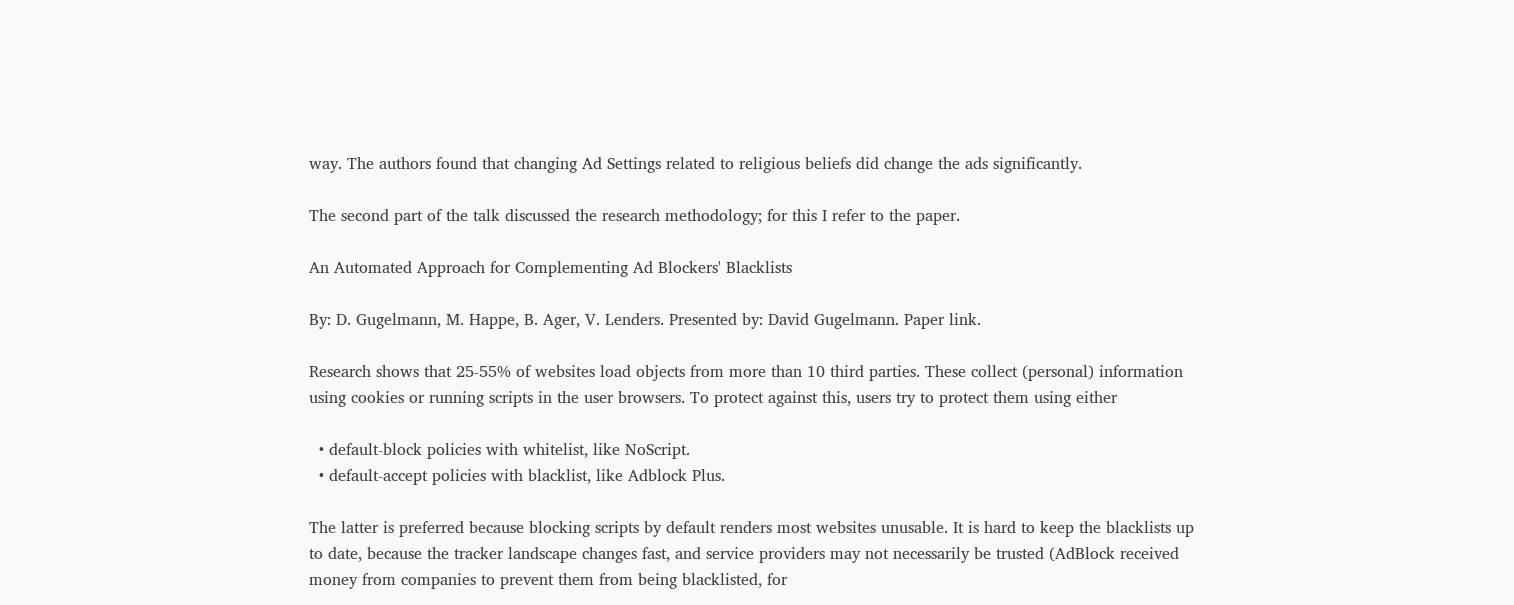way. The authors found that changing Ad Settings related to religious beliefs did change the ads significantly.

The second part of the talk discussed the research methodology; for this I refer to the paper.

An Automated Approach for Complementing Ad Blockers' Blacklists

By: D. Gugelmann, M. Happe, B. Ager, V. Lenders. Presented by: David Gugelmann. Paper link.

Research shows that 25-55% of websites load objects from more than 10 third parties. These collect (personal) information using cookies or running scripts in the user browsers. To protect against this, users try to protect them using either

  • default-block policies with whitelist, like NoScript.
  • default-accept policies with blacklist, like Adblock Plus.

The latter is preferred because blocking scripts by default renders most websites unusable. It is hard to keep the blacklists up to date, because the tracker landscape changes fast, and service providers may not necessarily be trusted (AdBlock received money from companies to prevent them from being blacklisted, for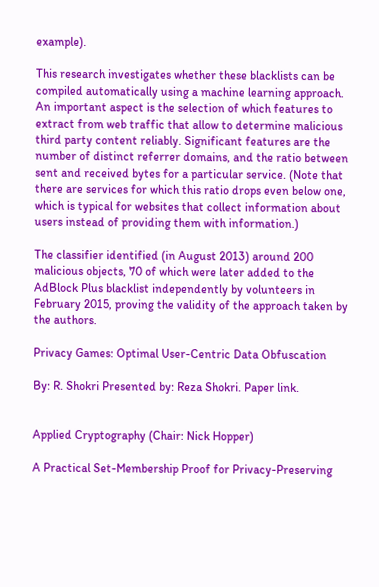example).

This research investigates whether these blacklists can be compiled automatically using a machine learning approach. An important aspect is the selection of which features to extract from web traffic that allow to determine malicious third party content reliably. Significant features are the number of distinct referrer domains, and the ratio between sent and received bytes for a particular service. (Note that there are services for which this ratio drops even below one, which is typical for websites that collect information about users instead of providing them with information.)

The classifier identified (in August 2013) around 200 malicious objects, 70 of which were later added to the AdBlock Plus blacklist independently by volunteers in February 2015, proving the validity of the approach taken by the authors.

Privacy Games: Optimal User-Centric Data Obfuscation

By: R. Shokri Presented by: Reza Shokri. Paper link.


Applied Cryptography (Chair: Nick Hopper)

A Practical Set-Membership Proof for Privacy-Preserving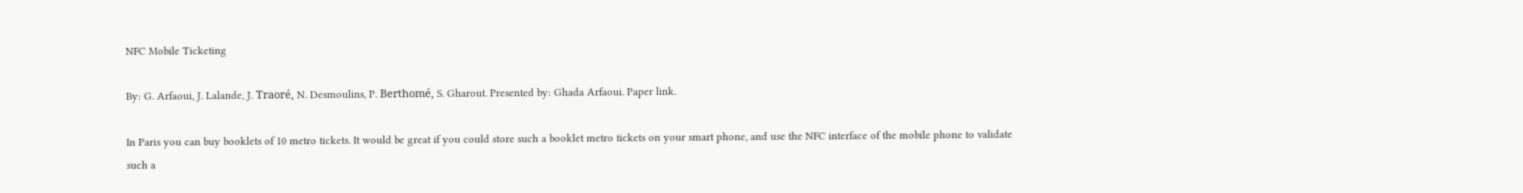NFC Mobile Ticketing

By: G. Arfaoui, J. Lalande, J. Traoré, N. Desmoulins, P. Berthomé, S. Gharout. Presented by: Ghada Arfaoui. Paper link.

In Paris you can buy booklets of 10 metro tickets. It would be great if you could store such a booklet metro tickets on your smart phone, and use the NFC interface of the mobile phone to validate such a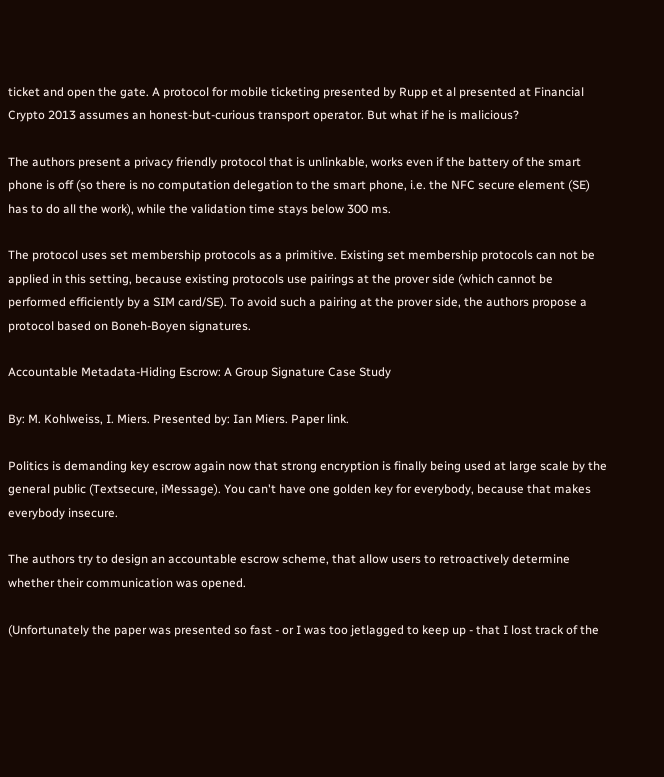ticket and open the gate. A protocol for mobile ticketing presented by Rupp et al presented at Financial Crypto 2013 assumes an honest-but-curious transport operator. But what if he is malicious?

The authors present a privacy friendly protocol that is unlinkable, works even if the battery of the smart phone is off (so there is no computation delegation to the smart phone, i.e. the NFC secure element (SE) has to do all the work), while the validation time stays below 300 ms.

The protocol uses set membership protocols as a primitive. Existing set membership protocols can not be applied in this setting, because existing protocols use pairings at the prover side (which cannot be performed efficiently by a SIM card/SE). To avoid such a pairing at the prover side, the authors propose a protocol based on Boneh-Boyen signatures.

Accountable Metadata-Hiding Escrow: A Group Signature Case Study

By: M. Kohlweiss, I. Miers. Presented by: Ian Miers. Paper link.

Politics is demanding key escrow again now that strong encryption is finally being used at large scale by the general public (Textsecure, iMessage). You can't have one golden key for everybody, because that makes everybody insecure.

The authors try to design an accountable escrow scheme, that allow users to retroactively determine whether their communication was opened.

(Unfortunately the paper was presented so fast - or I was too jetlagged to keep up - that I lost track of the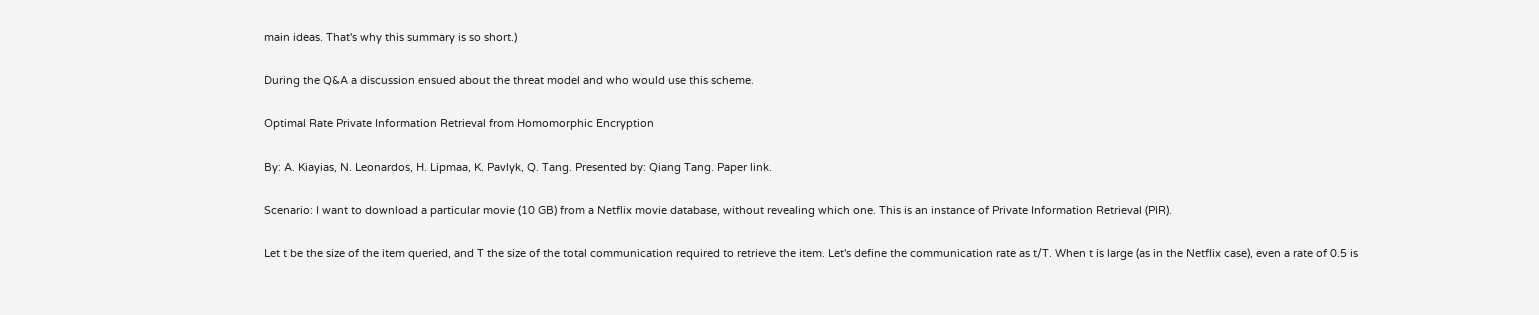main ideas. That's why this summary is so short.)

During the Q&A a discussion ensued about the threat model and who would use this scheme.

Optimal Rate Private Information Retrieval from Homomorphic Encryption

By: A. Kiayias, N. Leonardos, H. Lipmaa, K. Pavlyk, Q. Tang. Presented by: Qiang Tang. Paper link.

Scenario: I want to download a particular movie (10 GB) from a Netflix movie database, without revealing which one. This is an instance of Private Information Retrieval (PIR).

Let t be the size of the item queried, and T the size of the total communication required to retrieve the item. Let's define the communication rate as t/T. When t is large (as in the Netflix case), even a rate of 0.5 is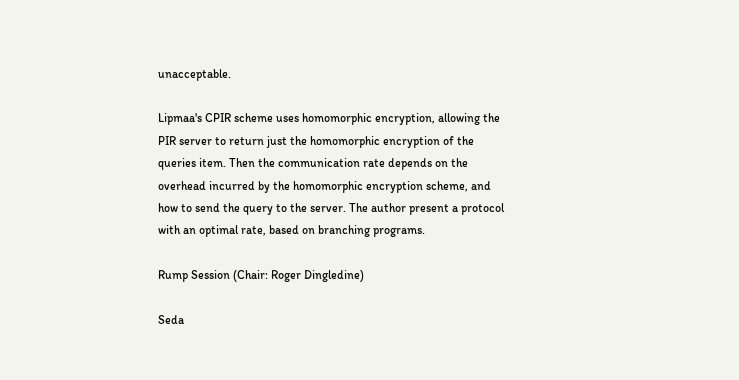unacceptable.

Lipmaa's CPIR scheme uses homomorphic encryption, allowing the PIR server to return just the homomorphic encryption of the queries item. Then the communication rate depends on the overhead incurred by the homomorphic encryption scheme, and how to send the query to the server. The author present a protocol with an optimal rate, based on branching programs.

Rump Session (Chair: Roger Dingledine)

Seda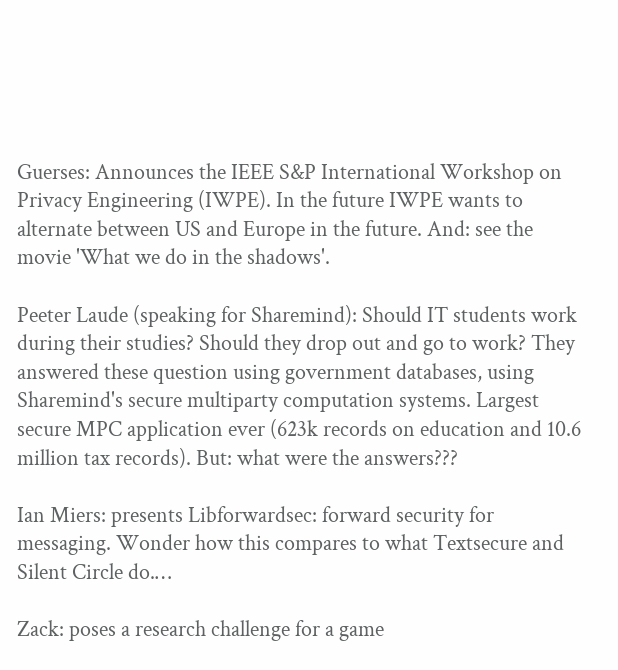Guerses: Announces the IEEE S&P International Workshop on Privacy Engineering (IWPE). In the future IWPE wants to alternate between US and Europe in the future. And: see the movie 'What we do in the shadows'.

Peeter Laude (speaking for Sharemind): Should IT students work during their studies? Should they drop out and go to work? They answered these question using government databases, using Sharemind's secure multiparty computation systems. Largest secure MPC application ever (623k records on education and 10.6 million tax records). But: what were the answers???

Ian Miers: presents Libforwardsec: forward security for messaging. Wonder how this compares to what Textsecure and Silent Circle do.…

Zack: poses a research challenge for a game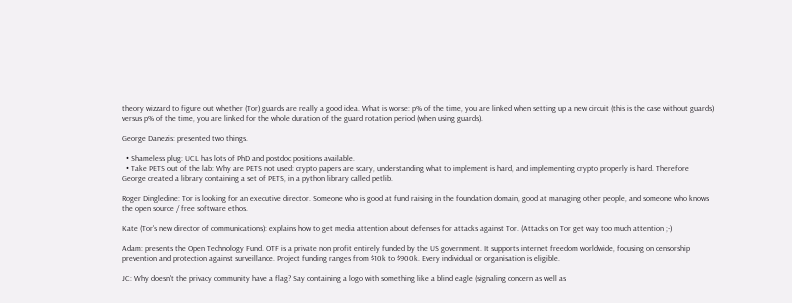theory wizzard to figure out whether (Tor) guards are really a good idea. What is worse: p% of the time, you are linked when setting up a new circuit (this is the case without guards) versus p% of the time, you are linked for the whole duration of the guard rotation period (when using guards).

George Danezis: presented two things.

  • Shameless plug: UCL has lots of PhD and postdoc positions available.
  • Take PETS out of the lab: Why are PETS not used: crypto papers are scary, understanding what to implement is hard, and implementing crypto properly is hard. Therefore George created a library containing a set of PETS, in a python library called petlib.

Roger Dingledine: Tor is looking for an executive director. Someone who is good at fund raising in the foundation domain, good at managing other people, and someone who knows the open source / free software ethos.

Kate (Tor's new director of communications): explains how to get media attention about defenses for attacks against Tor. (Attacks on Tor get way too much attention ;-)

Adam: presents the Open Technology Fund. OTF is a private non profit entirely funded by the US government. It supports internet freedom worldwide, focusing on censorship prevention and protection against surveillance. Project funding ranges from $10k to $900k. Every individual or organisation is eligible.

JC: Why doesn't the privacy community have a flag? Say containing a logo with something like a blind eagle (signaling concern as well as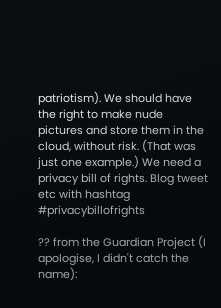patriotism). We should have the right to make nude pictures and store them in the cloud, without risk. (That was just one example.) We need a privacy bill of rights. Blog tweet etc with hashtag #privacybillofrights

?? from the Guardian Project (I apologise, I didn't catch the name):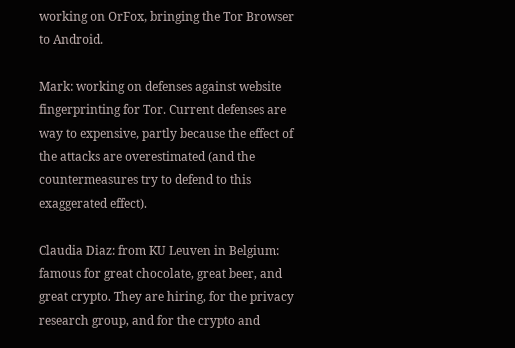working on OrFox, bringing the Tor Browser to Android.

Mark: working on defenses against website fingerprinting for Tor. Current defenses are way to expensive, partly because the effect of the attacks are overestimated (and the countermeasures try to defend to this exaggerated effect).

Claudia Diaz: from KU Leuven in Belgium: famous for great chocolate, great beer, and great crypto. They are hiring, for the privacy research group, and for the crypto and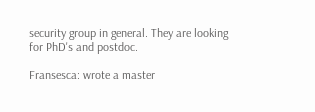security group in general. They are looking for PhD's and postdoc.

Fransesca: wrote a master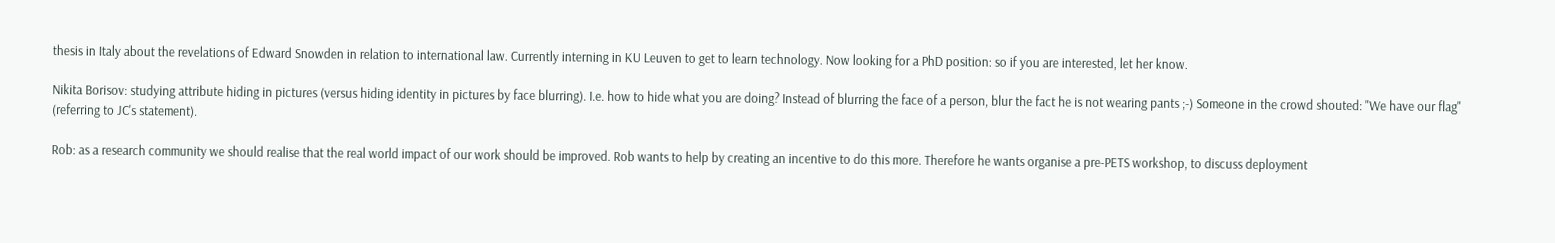thesis in Italy about the revelations of Edward Snowden in relation to international law. Currently interning in KU Leuven to get to learn technology. Now looking for a PhD position: so if you are interested, let her know.

Nikita Borisov: studying attribute hiding in pictures (versus hiding identity in pictures by face blurring). I.e. how to hide what you are doing? Instead of blurring the face of a person, blur the fact he is not wearing pants ;-) Someone in the crowd shouted: "We have our flag" (referring to JC's statement).

Rob: as a research community we should realise that the real world impact of our work should be improved. Rob wants to help by creating an incentive to do this more. Therefore he wants organise a pre-PETS workshop, to discuss deployment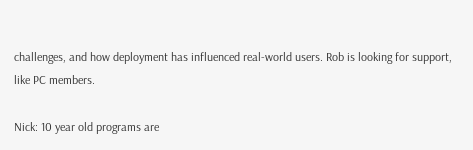challenges, and how deployment has influenced real-world users. Rob is looking for support, like PC members.

Nick: 10 year old programs are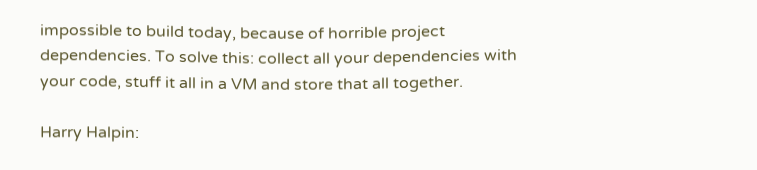impossible to build today, because of horrible project dependencies. To solve this: collect all your dependencies with your code, stuff it all in a VM and store that all together.

Harry Halpin: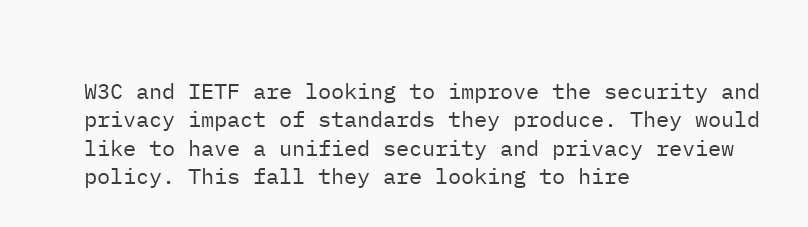W3C and IETF are looking to improve the security and privacy impact of standards they produce. They would like to have a unified security and privacy review policy. This fall they are looking to hire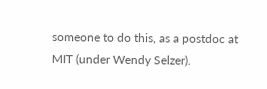someone to do this, as a postdoc at MIT (under Wendy Selzer).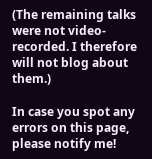(The remaining talks were not video-recorded. I therefore will not blog about them.)

In case you spot any errors on this page, please notify me!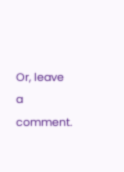Or, leave a comment.